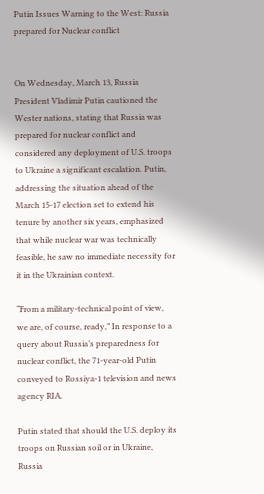Putin Issues Warning to the West: Russia prepared for Nuclear conflict


On Wednesday, March 13, Russia President Vladimir Putin cautioned the Wester nations, stating that Russia was prepared for nuclear conflict and considered any deployment of U.S. troops to Ukraine a significant escalation. Putin, addressing the situation ahead of the March 15-17 election set to extend his tenure by another six years, emphasized that while nuclear war was technically feasible, he saw no immediate necessity for it in the Ukrainian context.

“From a military-technical point of view, we are, of course, ready,” In response to a query about Russia’s preparedness for nuclear conflict, the 71-year-old Putin conveyed to Rossiya-1 television and news agency RIA.

Putin stated that should the U.S. deploy its troops on Russian soil or in Ukraine, Russia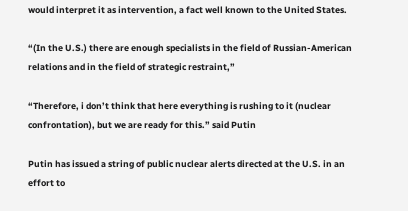would interpret it as intervention, a fact well known to the United States.

“(In the U.S.) there are enough specialists in the field of Russian-American relations and in the field of strategic restraint,”

“Therefore, i don’t think that here everything is rushing to it (nuclear confrontation), but we are ready for this.” said Putin

Putin has issued a string of public nuclear alerts directed at the U.S. in an effort to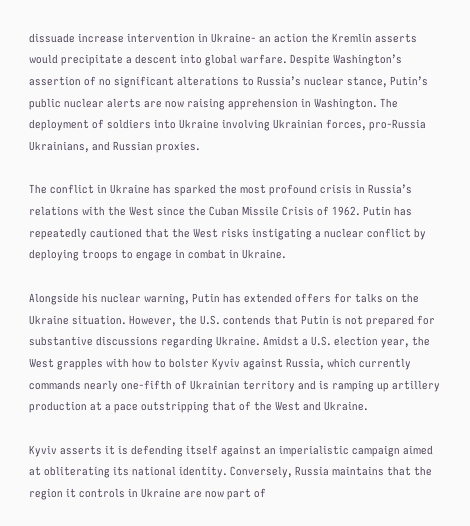dissuade increase intervention in Ukraine- an action the Kremlin asserts would precipitate a descent into global warfare. Despite Washington’s assertion of no significant alterations to Russia’s nuclear stance, Putin’s public nuclear alerts are now raising apprehension in Washington. The deployment of soldiers into Ukraine involving Ukrainian forces, pro-Russia Ukrainians, and Russian proxies.

The conflict in Ukraine has sparked the most profound crisis in Russia’s relations with the West since the Cuban Missile Crisis of 1962. Putin has repeatedly cautioned that the West risks instigating a nuclear conflict by deploying troops to engage in combat in Ukraine.

Alongside his nuclear warning, Putin has extended offers for talks on the Ukraine situation. However, the U.S. contends that Putin is not prepared for substantive discussions regarding Ukraine. Amidst a U.S. election year, the West grapples with how to bolster Kyviv against Russia, which currently commands nearly one-fifth of Ukrainian territory and is ramping up artillery production at a pace outstripping that of the West and Ukraine.

Kyviv asserts it is defending itself against an imperialistic campaign aimed at obliterating its national identity. Conversely, Russia maintains that the region it controls in Ukraine are now part of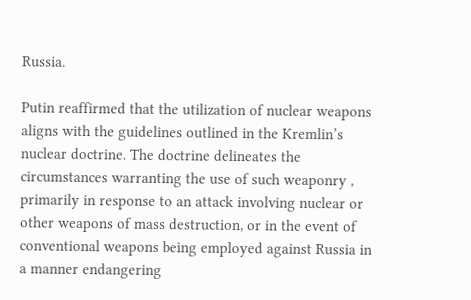Russia.

Putin reaffirmed that the utilization of nuclear weapons aligns with the guidelines outlined in the Kremlin’s nuclear doctrine. The doctrine delineates the circumstances warranting the use of such weaponry , primarily in response to an attack involving nuclear or other weapons of mass destruction, or in the event of conventional weapons being employed against Russia in a manner endangering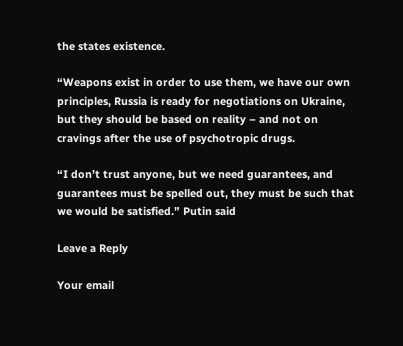the states existence.

“Weapons exist in order to use them, we have our own principles, Russia is ready for negotiations on Ukraine, but they should be based on reality – and not on cravings after the use of psychotropic drugs.

“I don’t trust anyone, but we need guarantees, and guarantees must be spelled out, they must be such that we would be satisfied.” Putin said

Leave a Reply

Your email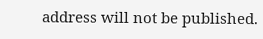address will not be published.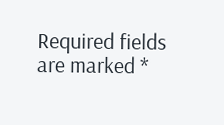Required fields are marked *